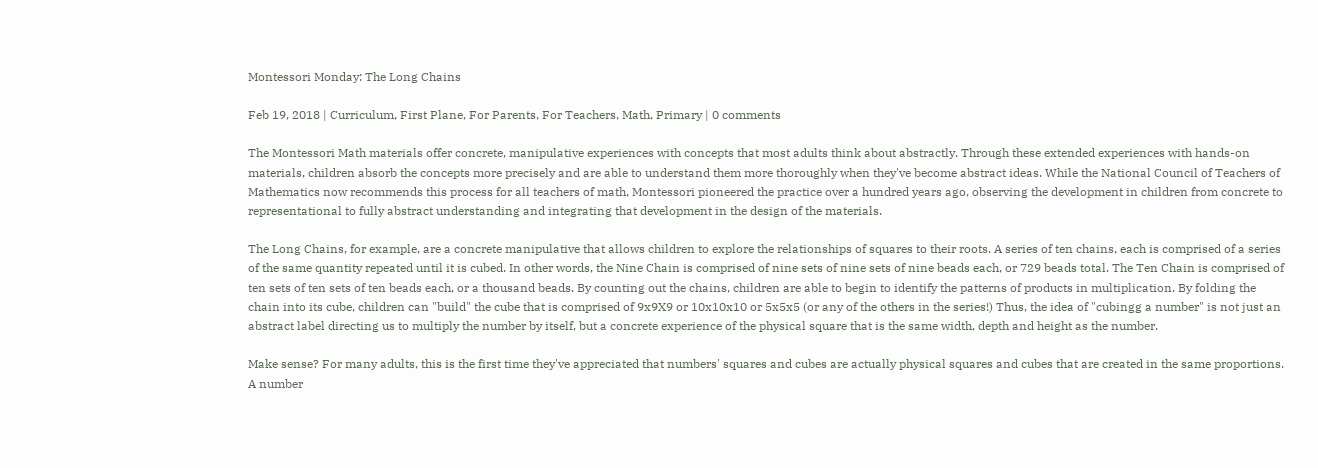Montessori Monday: The Long Chains

Feb 19, 2018 | Curriculum, First Plane, For Parents, For Teachers, Math, Primary | 0 comments

The Montessori Math materials offer concrete, manipulative experiences with concepts that most adults think about abstractly. Through these extended experiences with hands-on materials, children absorb the concepts more precisely and are able to understand them more thoroughly when they've become abstract ideas. While the National Council of Teachers of Mathematics now recommends this process for all teachers of math, Montessori pioneered the practice over a hundred years ago, observing the development in children from concrete to representational to fully abstract understanding and integrating that development in the design of the materials.

The Long Chains, for example, are a concrete manipulative that allows children to explore the relationships of squares to their roots. A series of ten chains, each is comprised of a series of the same quantity repeated until it is cubed. In other words, the Nine Chain is comprised of nine sets of nine sets of nine beads each, or 729 beads total. The Ten Chain is comprised of ten sets of ten sets of ten beads each, or a thousand beads. By counting out the chains, children are able to begin to identify the patterns of products in multiplication. By folding the chain into its cube, children can "build" the cube that is comprised of 9x9X9 or 10x10x10 or 5x5x5 (or any of the others in the series!) Thus, the idea of "cubingg a number" is not just an abstract label directing us to multiply the number by itself, but a concrete experience of the physical square that is the same width, depth and height as the number.

Make sense? For many adults, this is the first time they've appreciated that numbers' squares and cubes are actually physical squares and cubes that are created in the same proportions. A number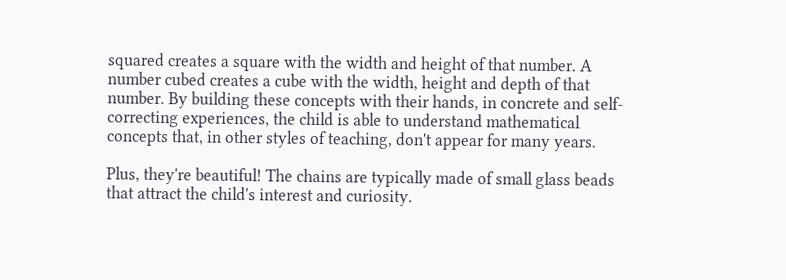squared creates a square with the width and height of that number. A number cubed creates a cube with the width, height and depth of that number. By building these concepts with their hands, in concrete and self-correcting experiences, the child is able to understand mathematical concepts that, in other styles of teaching, don't appear for many years.

Plus, they're beautiful! The chains are typically made of small glass beads that attract the child's interest and curiosity.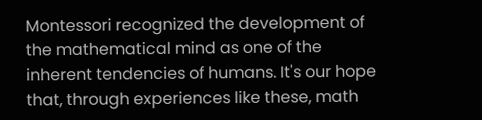Montessori recognized the development of the mathematical mind as one of the inherent tendencies of humans. It's our hope that, through experiences like these, math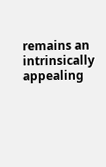remains an intrinsically appealing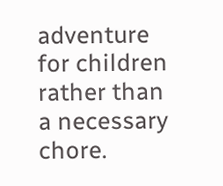adventure for children rather than a necessary chore.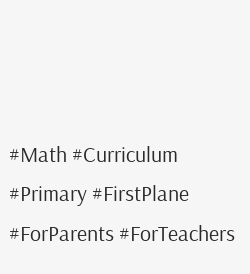#Math #Curriculum #Primary #FirstPlane #ForParents #ForTeachers